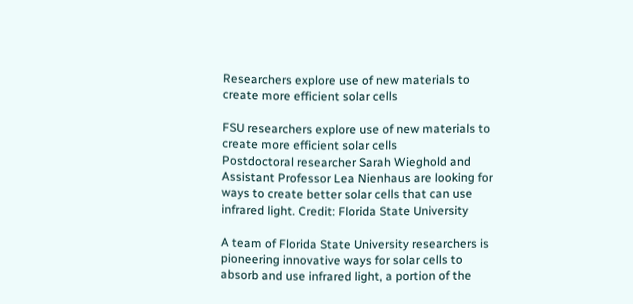Researchers explore use of new materials to create more efficient solar cells

FSU researchers explore use of new materials to create more efficient solar cells
Postdoctoral researcher Sarah Wieghold and Assistant Professor Lea Nienhaus are looking for ways to create better solar cells that can use infrared light. Credit: Florida State University

A team of Florida State University researchers is pioneering innovative ways for solar cells to absorb and use infrared light, a portion of the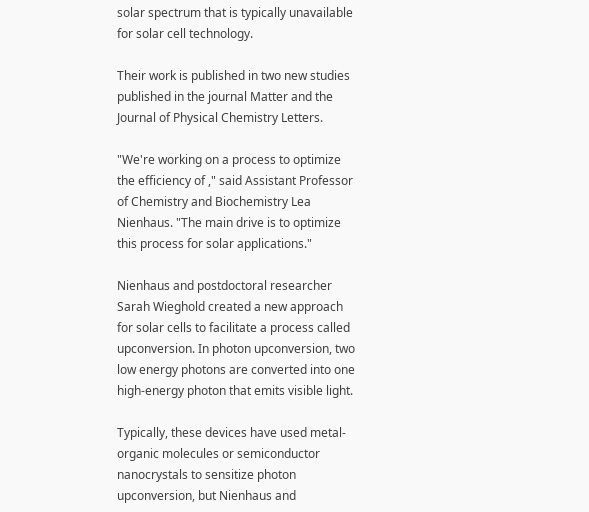solar spectrum that is typically unavailable for solar cell technology.

Their work is published in two new studies published in the journal Matter and the Journal of Physical Chemistry Letters.

"We're working on a process to optimize the efficiency of ," said Assistant Professor of Chemistry and Biochemistry Lea Nienhaus. "The main drive is to optimize this process for solar applications."

Nienhaus and postdoctoral researcher Sarah Wieghold created a new approach for solar cells to facilitate a process called upconversion. In photon upconversion, two low energy photons are converted into one high-energy photon that emits visible light.

Typically, these devices have used metal-organic molecules or semiconductor nanocrystals to sensitize photon upconversion, but Nienhaus and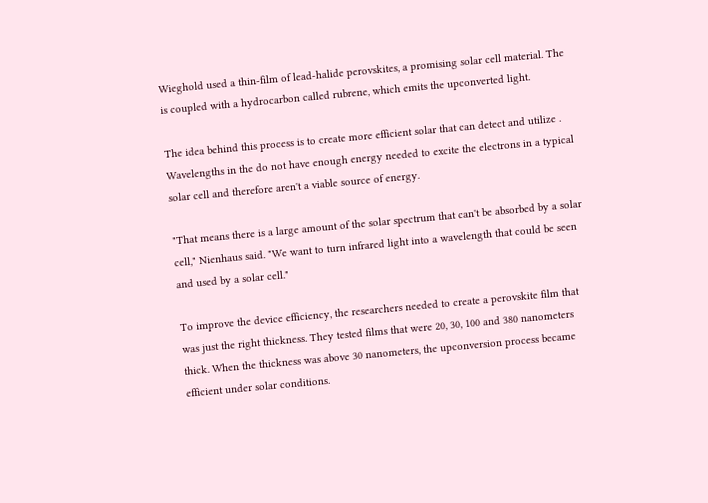Wieghold used a thin-film of lead-halide perovskites, a promising solar cell material. The is coupled with a hydrocarbon called rubrene, which emits the upconverted light.

The idea behind this process is to create more efficient solar that can detect and utilize . Wavelengths in the do not have enough energy needed to excite the electrons in a typical solar cell and therefore aren't a viable source of energy.

"That means there is a large amount of the solar spectrum that can't be absorbed by a solar cell," Nienhaus said. "We want to turn infrared light into a wavelength that could be seen and used by a solar cell."

To improve the device efficiency, the researchers needed to create a perovskite film that was just the right thickness. They tested films that were 20, 30, 100 and 380 nanometers thick. When the thickness was above 30 nanometers, the upconversion process became efficient under solar conditions.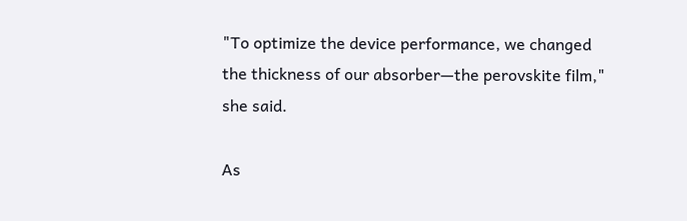"To optimize the device performance, we changed the thickness of our absorber—the perovskite film," she said.

As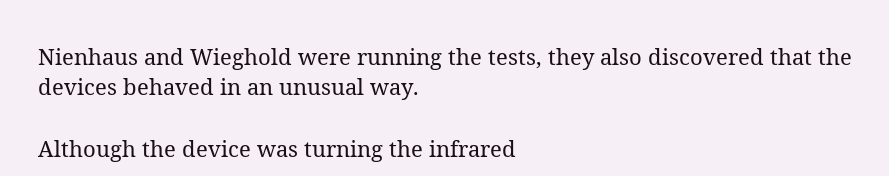Nienhaus and Wieghold were running the tests, they also discovered that the devices behaved in an unusual way.

Although the device was turning the infrared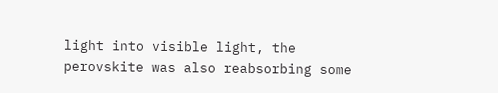light into visible light, the perovskite was also reabsorbing some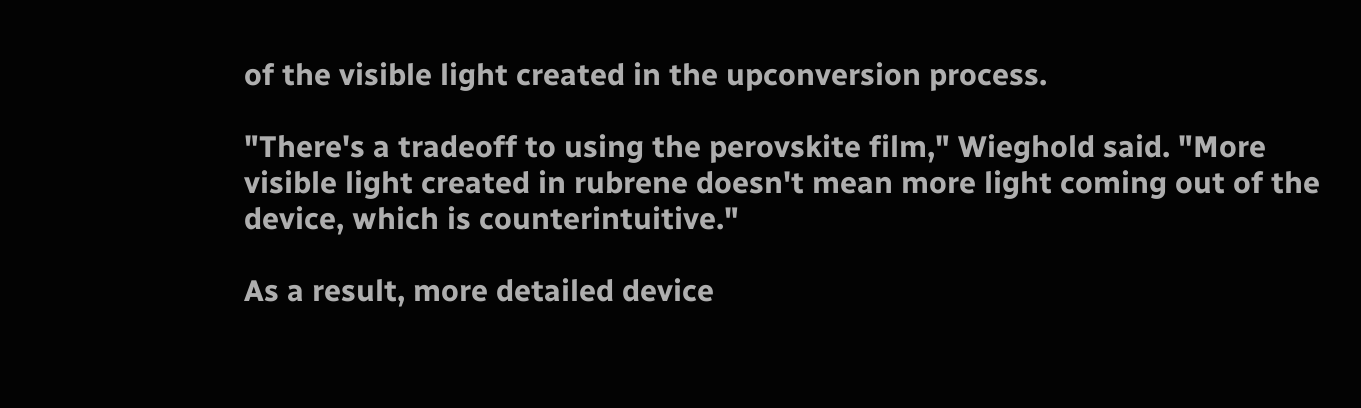of the visible light created in the upconversion process.

"There's a tradeoff to using the perovskite film," Wieghold said. "More visible light created in rubrene doesn't mean more light coming out of the device, which is counterintuitive."

As a result, more detailed device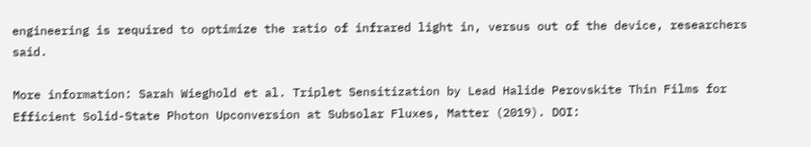engineering is required to optimize the ratio of infrared light in, versus out of the device, researchers said.

More information: Sarah Wieghold et al. Triplet Sensitization by Lead Halide Perovskite Thin Films for Efficient Solid-State Photon Upconversion at Subsolar Fluxes, Matter (2019). DOI: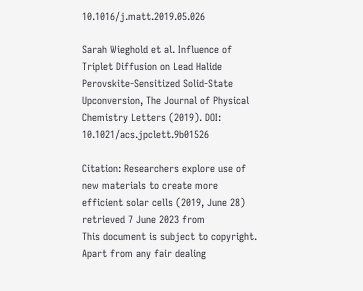10.1016/j.matt.2019.05.026

Sarah Wieghold et al. Influence of Triplet Diffusion on Lead Halide Perovskite-Sensitized Solid-State Upconversion, The Journal of Physical Chemistry Letters (2019). DOI: 10.1021/acs.jpclett.9b01526

Citation: Researchers explore use of new materials to create more efficient solar cells (2019, June 28) retrieved 7 June 2023 from
This document is subject to copyright. Apart from any fair dealing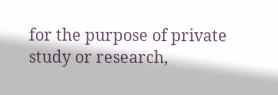for the purpose of private study or research,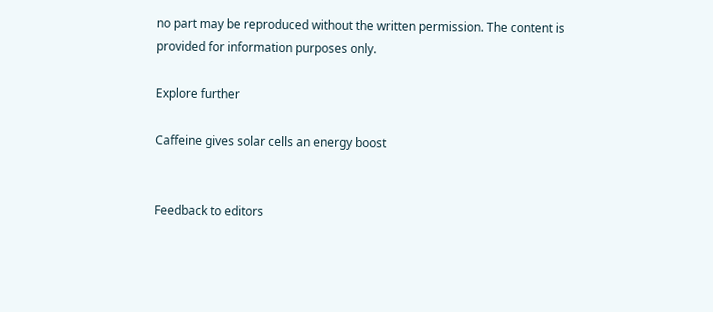no part may be reproduced without the written permission. The content is provided for information purposes only.

Explore further

Caffeine gives solar cells an energy boost


Feedback to editors